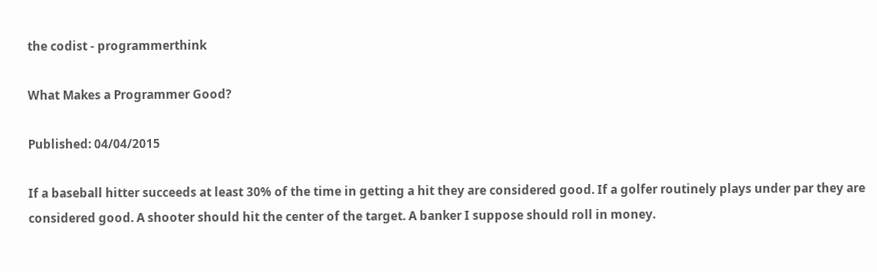the codist - programmerthink

What Makes a Programmer Good?

Published: 04/04/2015

If a baseball hitter succeeds at least 30% of the time in getting a hit they are considered good. If a golfer routinely plays under par they are considered good. A shooter should hit the center of the target. A banker I suppose should roll in money.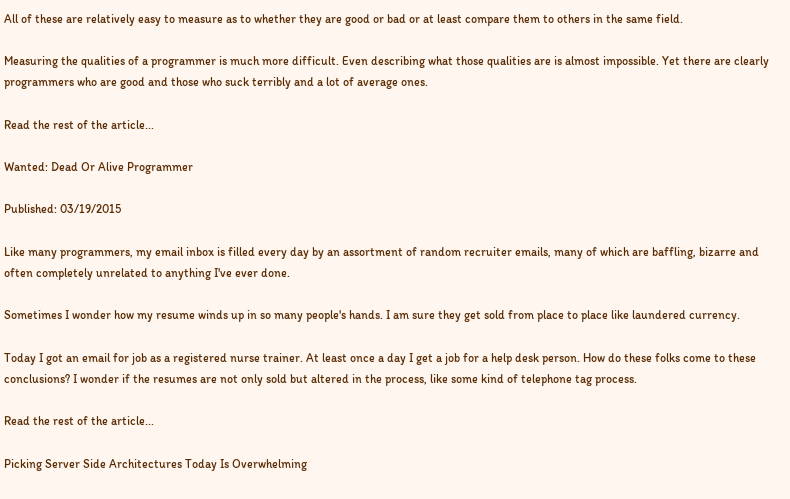All of these are relatively easy to measure as to whether they are good or bad or at least compare them to others in the same field.

Measuring the qualities of a programmer is much more difficult. Even describing what those qualities are is almost impossible. Yet there are clearly programmers who are good and those who suck terribly and a lot of average ones.

Read the rest of the article...

Wanted: Dead Or Alive Programmer

Published: 03/19/2015

Like many programmers, my email inbox is filled every day by an assortment of random recruiter emails, many of which are baffling, bizarre and often completely unrelated to anything I've ever done.

Sometimes I wonder how my resume winds up in so many people's hands. I am sure they get sold from place to place like laundered currency.

Today I got an email for job as a registered nurse trainer. At least once a day I get a job for a help desk person. How do these folks come to these conclusions? I wonder if the resumes are not only sold but altered in the process, like some kind of telephone tag process.

Read the rest of the article...

Picking Server Side Architectures Today Is Overwhelming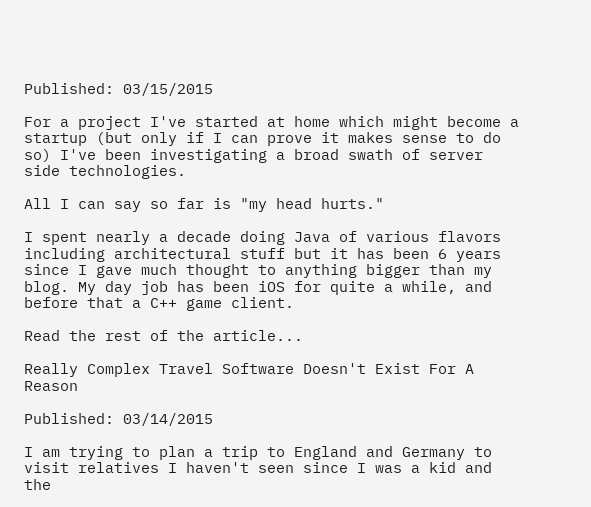Published: 03/15/2015

For a project I've started at home which might become a startup (but only if I can prove it makes sense to do so) I've been investigating a broad swath of server side technologies.

All I can say so far is "my head hurts."

I spent nearly a decade doing Java of various flavors including architectural stuff but it has been 6 years since I gave much thought to anything bigger than my blog. My day job has been iOS for quite a while, and before that a C++ game client.

Read the rest of the article...

Really Complex Travel Software Doesn't Exist For A Reason

Published: 03/14/2015

I am trying to plan a trip to England and Germany to visit relatives I haven't seen since I was a kid and the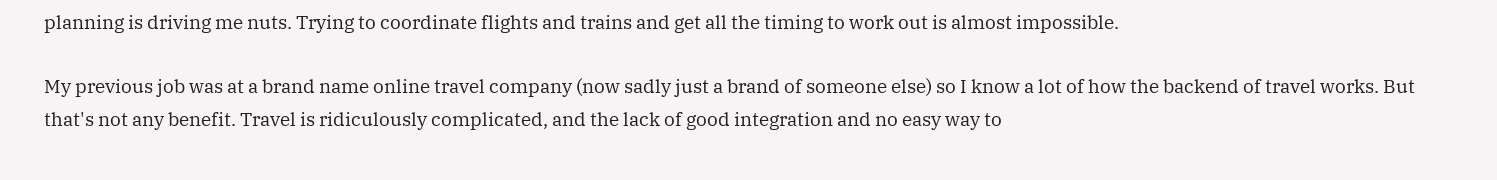planning is driving me nuts. Trying to coordinate flights and trains and get all the timing to work out is almost impossible.

My previous job was at a brand name online travel company (now sadly just a brand of someone else) so I know a lot of how the backend of travel works. But that's not any benefit. Travel is ridiculously complicated, and the lack of good integration and no easy way to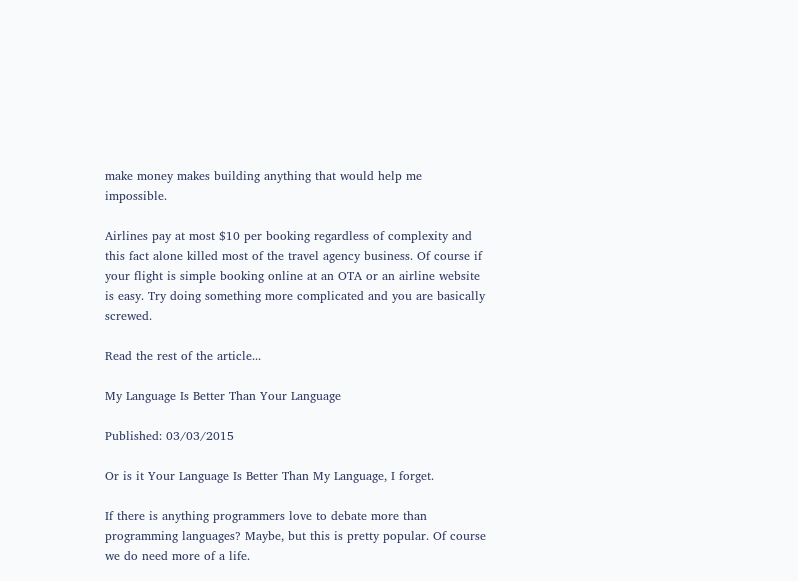make money makes building anything that would help me impossible.

Airlines pay at most $10 per booking regardless of complexity and this fact alone killed most of the travel agency business. Of course if your flight is simple booking online at an OTA or an airline website is easy. Try doing something more complicated and you are basically screwed.

Read the rest of the article...

My Language Is Better Than Your Language

Published: 03/03/2015

Or is it Your Language Is Better Than My Language, I forget.

If there is anything programmers love to debate more than programming languages? Maybe, but this is pretty popular. Of course we do need more of a life.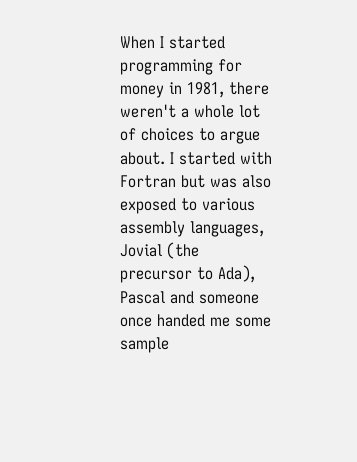When I started programming for money in 1981, there weren't a whole lot of choices to argue about. I started with Fortran but was also exposed to various assembly languages, Jovial (the precursor to Ada), Pascal and someone once handed me some sample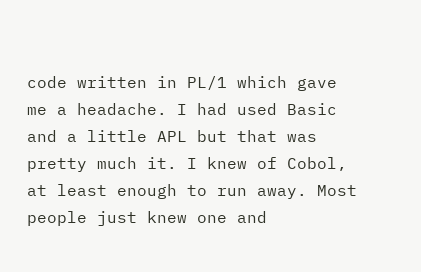code written in PL/1 which gave me a headache. I had used Basic and a little APL but that was pretty much it. I knew of Cobol, at least enough to run away. Most people just knew one and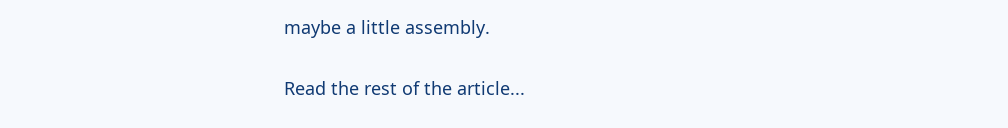maybe a little assembly.

Read the rest of the article...